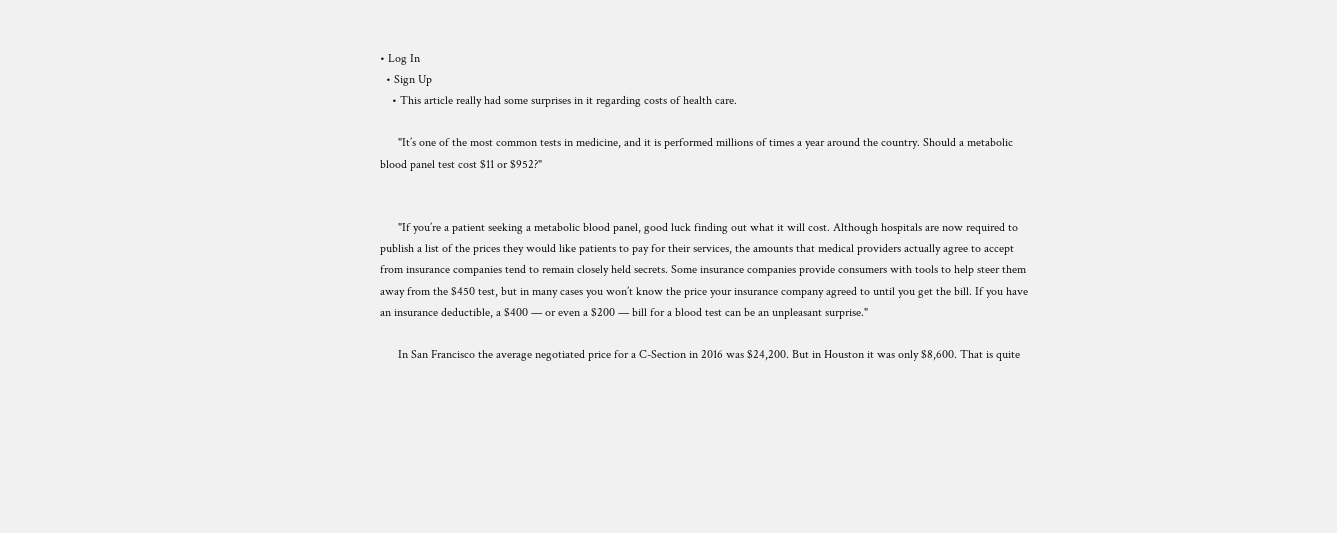• Log In
  • Sign Up
    • This article really had some surprises in it regarding costs of health care.

      "It’s one of the most common tests in medicine, and it is performed millions of times a year around the country. Should a metabolic blood panel test cost $11 or $952?"


      "If you’re a patient seeking a metabolic blood panel, good luck finding out what it will cost. Although hospitals are now required to publish a list of the prices they would like patients to pay for their services, the amounts that medical providers actually agree to accept from insurance companies tend to remain closely held secrets. Some insurance companies provide consumers with tools to help steer them away from the $450 test, but in many cases you won’t know the price your insurance company agreed to until you get the bill. If you have an insurance deductible, a $400 — or even a $200 — bill for a blood test can be an unpleasant surprise."

      In San Francisco the average negotiated price for a C-Section in 2016 was $24,200. But in Houston it was only $8,600. That is quite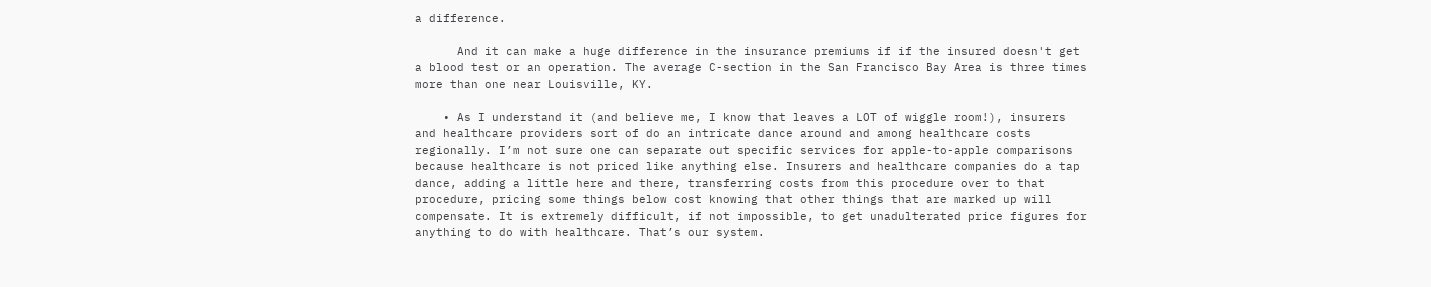a difference.

      And it can make a huge difference in the insurance premiums if if the insured doesn't get a blood test or an operation. The average C-section in the San Francisco Bay Area is three times more than one near Louisville, KY.

    • As I understand it (and believe me, I know that leaves a LOT of wiggle room!), insurers and healthcare providers sort of do an intricate dance around and among healthcare costs regionally. I’m not sure one can separate out specific services for apple-to-apple comparisons because healthcare is not priced like anything else. Insurers and healthcare companies do a tap dance, adding a little here and there, transferring costs from this procedure over to that procedure, pricing some things below cost knowing that other things that are marked up will compensate. It is extremely difficult, if not impossible, to get unadulterated price figures for anything to do with healthcare. That’s our system.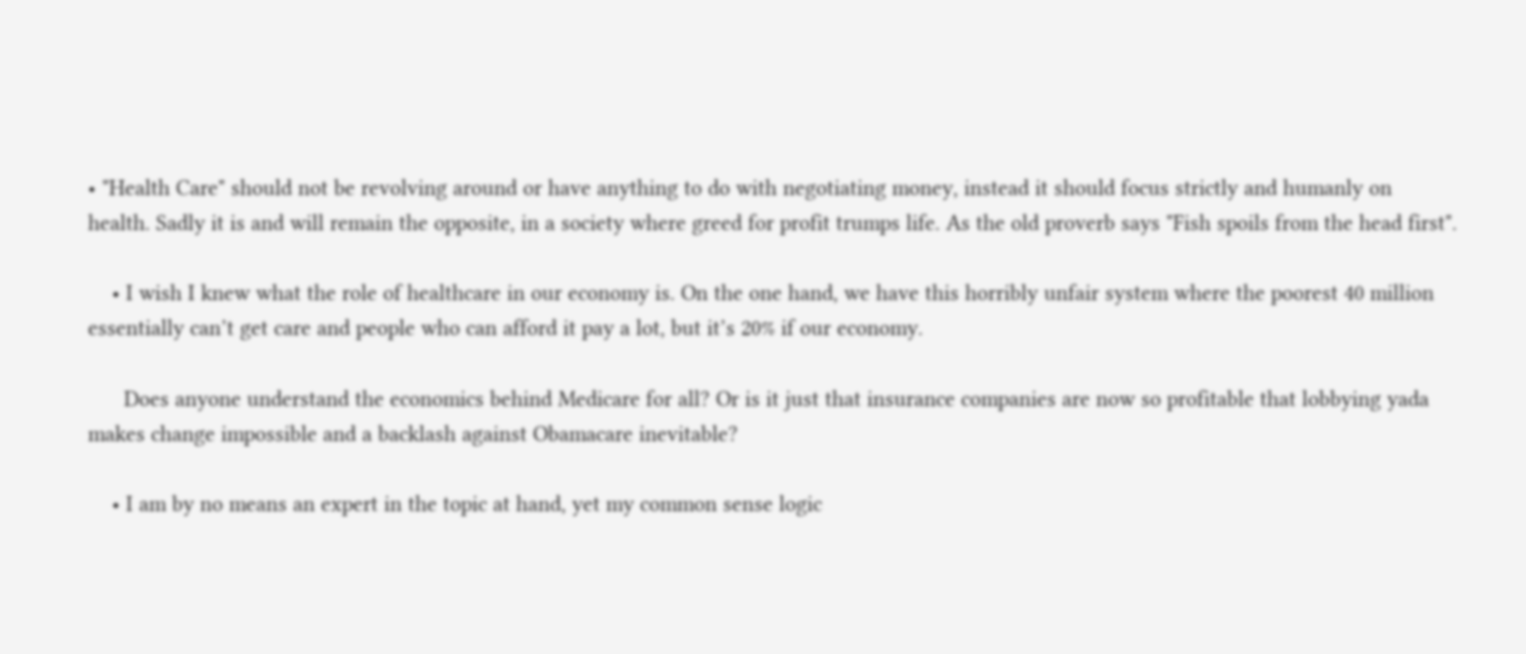• "Health Care" should not be revolving around or have anything to do with negotiating money, instead it should focus strictly and humanly on health. Sadly it is and will remain the opposite, in a society where greed for profit trumps life. As the old proverb says "Fish spoils from the head first".

    • I wish I knew what the role of healthcare in our economy is. On the one hand, we have this horribly unfair system where the poorest 40 million essentially can’t get care and people who can afford it pay a lot, but it’s 20% if our economy.

      Does anyone understand the economics behind Medicare for all? Or is it just that insurance companies are now so profitable that lobbying yada makes change impossible and a backlash against Obamacare inevitable?

    • I am by no means an expert in the topic at hand, yet my common sense logic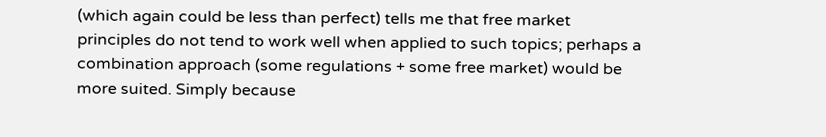(which again could be less than perfect) tells me that free market principles do not tend to work well when applied to such topics; perhaps a combination approach (some regulations + some free market) would be more suited. Simply because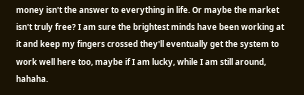money isn't the answer to everything in life. Or maybe the market isn't truly free? I am sure the brightest minds have been working at it and keep my fingers crossed they'll eventually get the system to work well here too, maybe if I am lucky, while I am still around, hahaha.